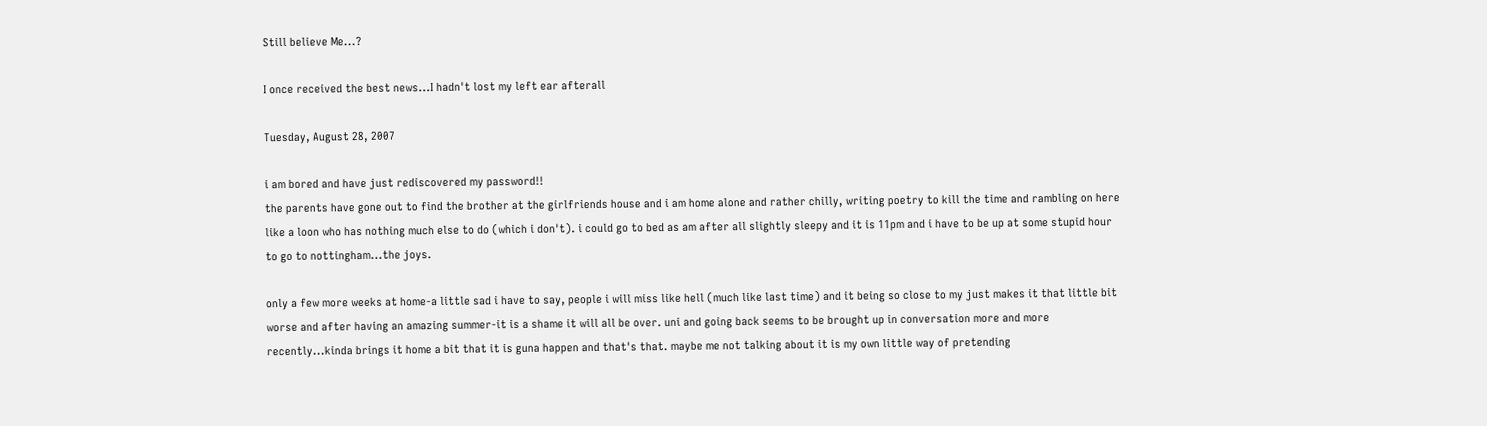Still believe Me...?

I once received the best news...I hadn't lost my left ear afterall

Tuesday, August 28, 2007

i am bored and have just rediscovered my password!!
the parents have gone out to find the brother at the girlfriends house and i am home alone and rather chilly, writing poetry to kill the time and rambling on here like a loon who has nothing much else to do (which i don't). i could go to bed as am after all slightly sleepy and it is 11pm and i have to be up at some stupid hour to go to nottingham...the joys.

only a few more weeks at home-a little sad i have to say, people i will miss like hell (much like last time) and it being so close to my just makes it that little bit worse and after having an amazing summer-it is a shame it will all be over. uni and going back seems to be brought up in conversation more and more recently...kinda brings it home a bit that it is guna happen and that's that. maybe me not talking about it is my own little way of pretending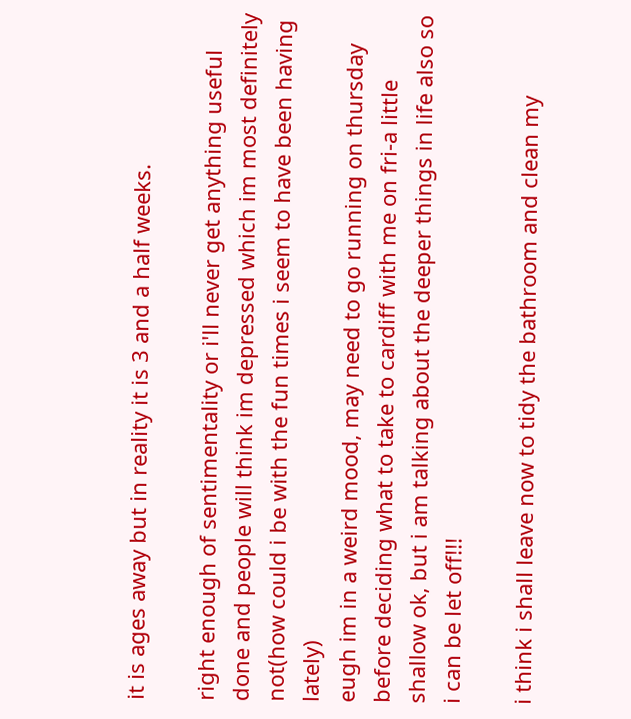it is ages away but in reality it is 3 and a half weeks.

right enough of sentimentality or i'll never get anything useful done and people will think im depressed which im most definitely not(how could i be with the fun times i seem to have been having lately)
eugh im in a weird mood, may need to go running on thursday before deciding what to take to cardiff with me on fri-a little shallow ok, but i am talking about the deeper things in life also so i can be let off!!!

i think i shall leave now to tidy the bathroom and clean my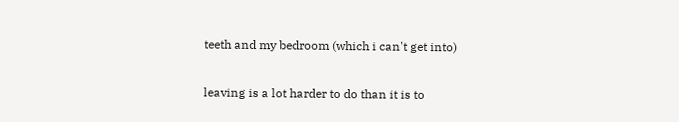teeth and my bedroom (which i can't get into)

leaving is a lot harder to do than it is to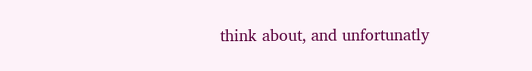think about, and unfortunatly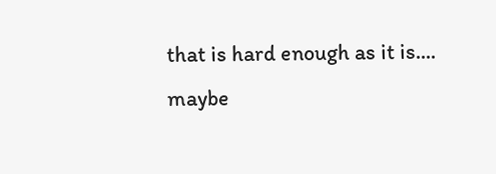that is hard enough as it is....
maybe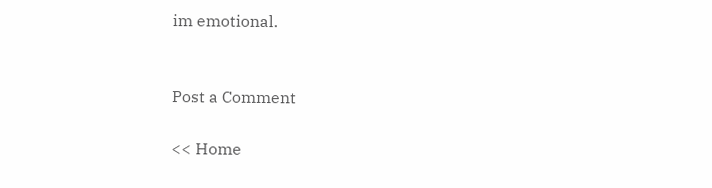im emotional.


Post a Comment

<< Home